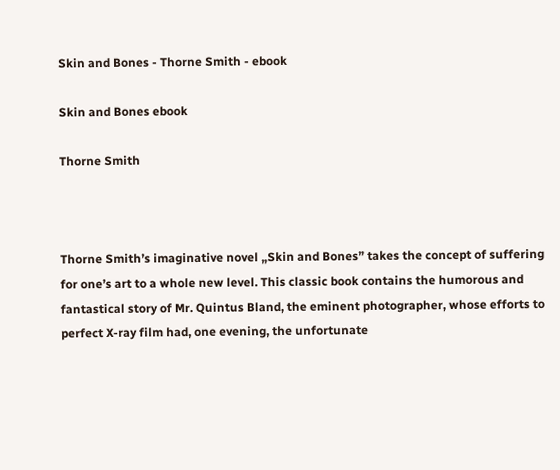Skin and Bones - Thorne Smith - ebook

Skin and Bones ebook

Thorne Smith



Thorne Smith’s imaginative novel „Skin and Bones” takes the concept of suffering for one’s art to a whole new level. This classic book contains the humorous and fantastical story of Mr. Quintus Bland, the eminent photographer, whose efforts to perfect X-ray film had, one evening, the unfortunate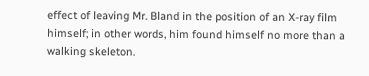effect of leaving Mr. Bland in the position of an X-ray film himself; in other words, him found himself no more than a walking skeleton.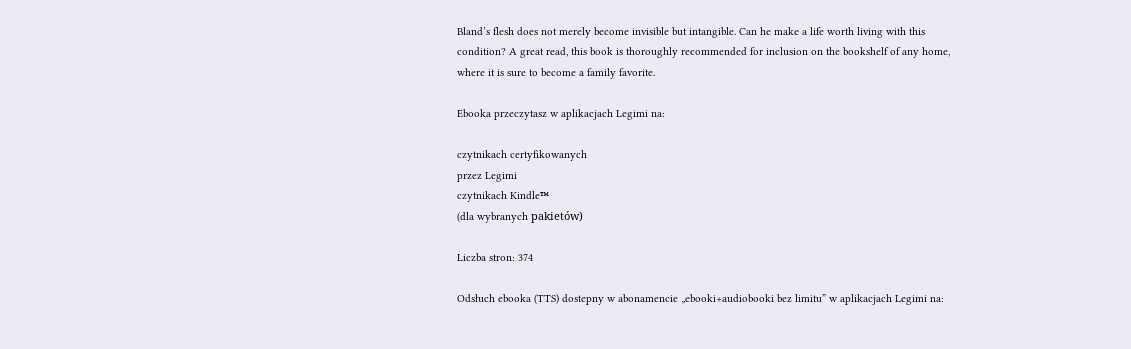Bland’s flesh does not merely become invisible but intangible. Can he make a life worth living with this condition? A great read, this book is thoroughly recommended for inclusion on the bookshelf of any home, where it is sure to become a family favorite.

Ebooka przeczytasz w aplikacjach Legimi na:

czytnikach certyfikowanych
przez Legimi
czytnikach Kindle™
(dla wybranych pakietów)

Liczba stron: 374

Odsłuch ebooka (TTS) dostepny w abonamencie „ebooki+audiobooki bez limitu” w aplikacjach Legimi na: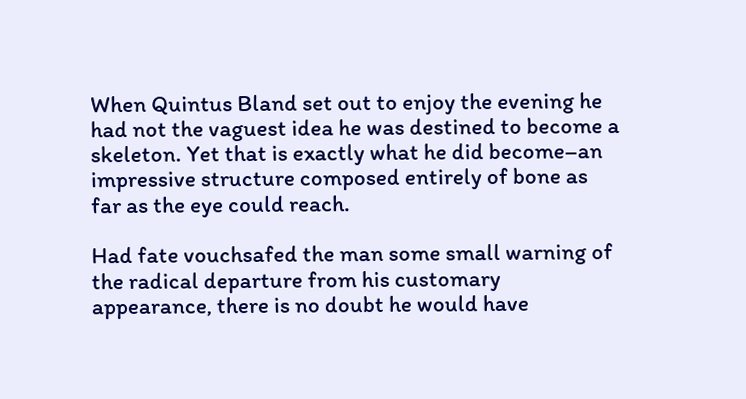When Quintus Bland set out to enjoy the evening he had not the vaguest idea he was destined to become a skeleton. Yet that is exactly what he did become–an impressive structure composed entirely of bone as far as the eye could reach.

Had fate vouchsafed the man some small warning of the radical departure from his customary appearance, there is no doubt he would have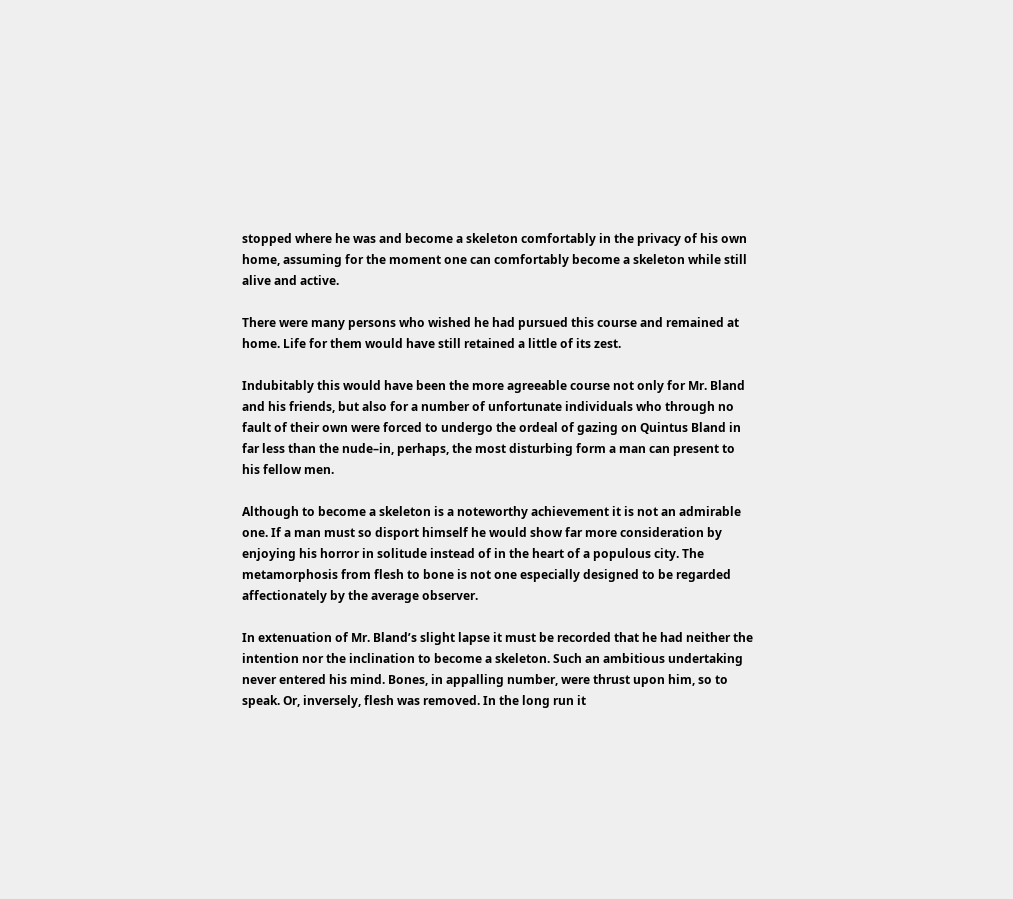stopped where he was and become a skeleton comfortably in the privacy of his own home, assuming for the moment one can comfortably become a skeleton while still alive and active.

There were many persons who wished he had pursued this course and remained at home. Life for them would have still retained a little of its zest.

Indubitably this would have been the more agreeable course not only for Mr. Bland and his friends, but also for a number of unfortunate individuals who through no fault of their own were forced to undergo the ordeal of gazing on Quintus Bland in far less than the nude–in, perhaps, the most disturbing form a man can present to his fellow men.

Although to become a skeleton is a noteworthy achievement it is not an admirable one. If a man must so disport himself he would show far more consideration by enjoying his horror in solitude instead of in the heart of a populous city. The metamorphosis from flesh to bone is not one especially designed to be regarded affectionately by the average observer.

In extenuation of Mr. Bland’s slight lapse it must be recorded that he had neither the intention nor the inclination to become a skeleton. Such an ambitious undertaking never entered his mind. Bones, in appalling number, were thrust upon him, so to speak. Or, inversely, flesh was removed. In the long run it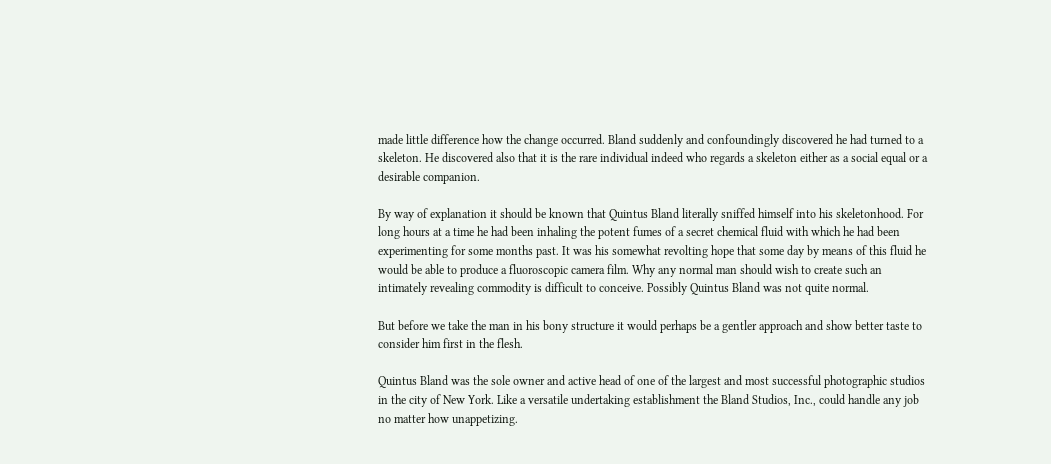made little difference how the change occurred. Bland suddenly and confoundingly discovered he had turned to a skeleton. He discovered also that it is the rare individual indeed who regards a skeleton either as a social equal or a desirable companion.

By way of explanation it should be known that Quintus Bland literally sniffed himself into his skeletonhood. For long hours at a time he had been inhaling the potent fumes of a secret chemical fluid with which he had been experimenting for some months past. It was his somewhat revolting hope that some day by means of this fluid he would be able to produce a fluoroscopic camera film. Why any normal man should wish to create such an intimately revealing commodity is difficult to conceive. Possibly Quintus Bland was not quite normal.

But before we take the man in his bony structure it would perhaps be a gentler approach and show better taste to consider him first in the flesh.

Quintus Bland was the sole owner and active head of one of the largest and most successful photographic studios in the city of New York. Like a versatile undertaking establishment the Bland Studios, Inc., could handle any job no matter how unappetizing.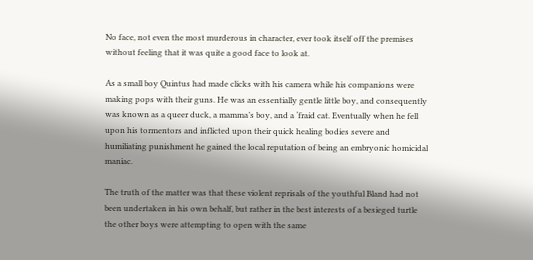No face, not even the most murderous in character, ever took itself off the premises without feeling that it was quite a good face to look at.

As a small boy Quintus had made clicks with his camera while his companions were making pops with their guns. He was an essentially gentle little boy, and consequently was known as a queer duck, a mamma’s boy, and a ‘fraid cat. Eventually when he fell upon his tormentors and inflicted upon their quick healing bodies severe and humiliating punishment he gained the local reputation of being an embryonic homicidal maniac.

The truth of the matter was that these violent reprisals of the youthful Bland had not been undertaken in his own behalf, but rather in the best interests of a besieged turtle the other boys were attempting to open with the same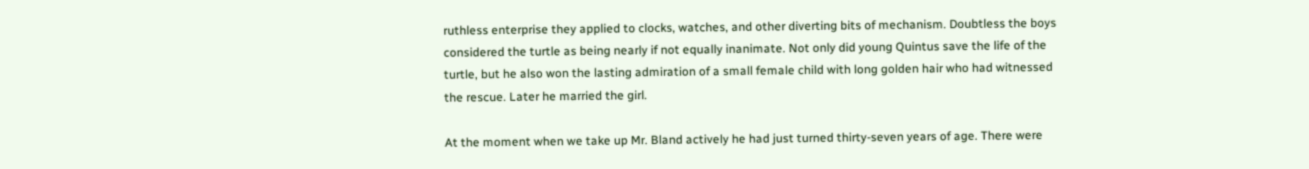ruthless enterprise they applied to clocks, watches, and other diverting bits of mechanism. Doubtless the boys considered the turtle as being nearly if not equally inanimate. Not only did young Quintus save the life of the turtle, but he also won the lasting admiration of a small female child with long golden hair who had witnessed the rescue. Later he married the girl.

At the moment when we take up Mr. Bland actively he had just turned thirty-seven years of age. There were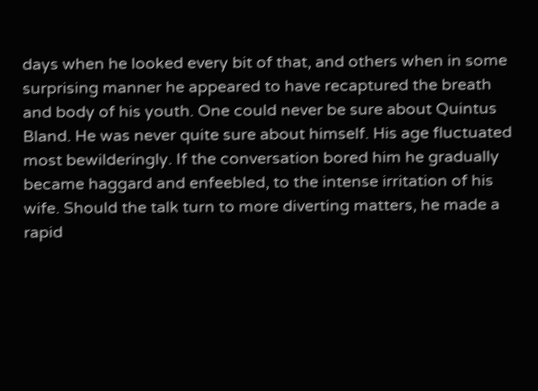days when he looked every bit of that, and others when in some surprising manner he appeared to have recaptured the breath and body of his youth. One could never be sure about Quintus Bland. He was never quite sure about himself. His age fluctuated most bewilderingly. If the conversation bored him he gradually became haggard and enfeebled, to the intense irritation of his wife. Should the talk turn to more diverting matters, he made a rapid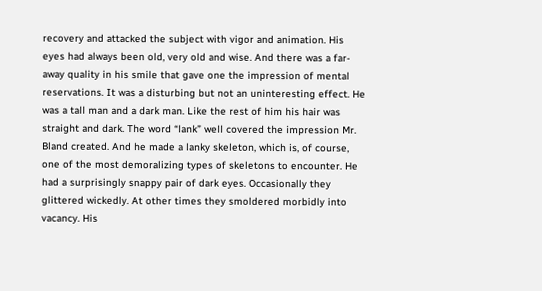recovery and attacked the subject with vigor and animation. His eyes had always been old, very old and wise. And there was a far-away quality in his smile that gave one the impression of mental reservations. It was a disturbing but not an uninteresting effect. He was a tall man and a dark man. Like the rest of him his hair was straight and dark. The word “lank” well covered the impression Mr. Bland created. And he made a lanky skeleton, which is, of course, one of the most demoralizing types of skeletons to encounter. He had a surprisingly snappy pair of dark eyes. Occasionally they glittered wickedly. At other times they smoldered morbidly into vacancy. His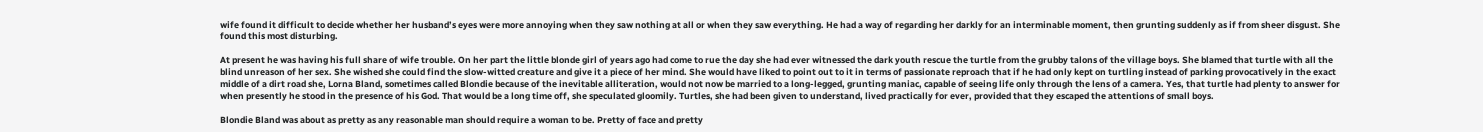wife found it difficult to decide whether her husband’s eyes were more annoying when they saw nothing at all or when they saw everything. He had a way of regarding her darkly for an interminable moment, then grunting suddenly as if from sheer disgust. She found this most disturbing.

At present he was having his full share of wife trouble. On her part the little blonde girl of years ago had come to rue the day she had ever witnessed the dark youth rescue the turtle from the grubby talons of the village boys. She blamed that turtle with all the blind unreason of her sex. She wished she could find the slow-witted creature and give it a piece of her mind. She would have liked to point out to it in terms of passionate reproach that if he had only kept on turtling instead of parking provocatively in the exact middle of a dirt road she, Lorna Bland, sometimes called Blondie because of the inevitable alliteration, would not now be married to a long-legged, grunting maniac, capable of seeing life only through the lens of a camera. Yes, that turtle had plenty to answer for when presently he stood in the presence of his God. That would be a long time off, she speculated gloomily. Turtles, she had been given to understand, lived practically for ever, provided that they escaped the attentions of small boys.

Blondie Bland was about as pretty as any reasonable man should require a woman to be. Pretty of face and pretty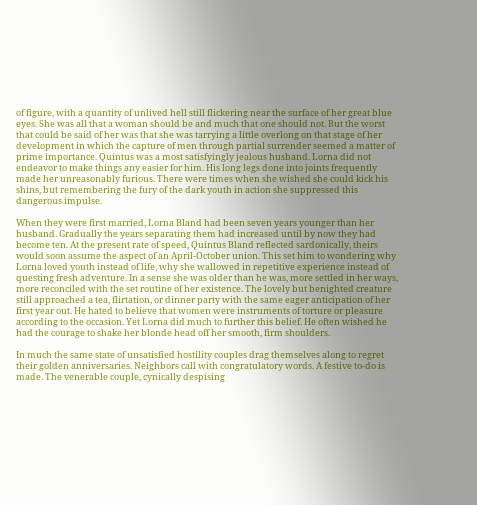of figure, with a quantity of unlived hell still flickering near the surface of her great blue eyes. She was all that a woman should be and much that one should not. But the worst that could be said of her was that she was tarrying a little overlong on that stage of her development in which the capture of men through partial surrender seemed a matter of prime importance. Quintus was a most satisfyingly jealous husband. Lorna did not endeavor to make things any easier for him. His long legs done into joints frequently made her unreasonably furious. There were times when she wished she could kick his shins, but remembering the fury of the dark youth in action she suppressed this dangerous impulse.

When they were first married, Lorna Bland had been seven years younger than her husband. Gradually the years separating them had increased until by now they had become ten. At the present rate of speed, Quintus Bland reflected sardonically, theirs would soon assume the aspect of an April-October union. This set him to wondering why Lorna loved youth instead of life, why she wallowed in repetitive experience instead of questing fresh adventure. In a sense she was older than he was, more settled in her ways, more reconciled with the set routine of her existence. The lovely but benighted creature still approached a tea, flirtation, or dinner party with the same eager anticipation of her first year out. He hated to believe that women were instruments of torture or pleasure according to the occasion. Yet Lorna did much to further this belief. He often wished he had the courage to shake her blonde head off her smooth, firm shoulders.

In much the same state of unsatisfied hostility couples drag themselves along to regret their golden anniversaries. Neighbors call with congratulatory words. A festive to-do is made. The venerable couple, cynically despising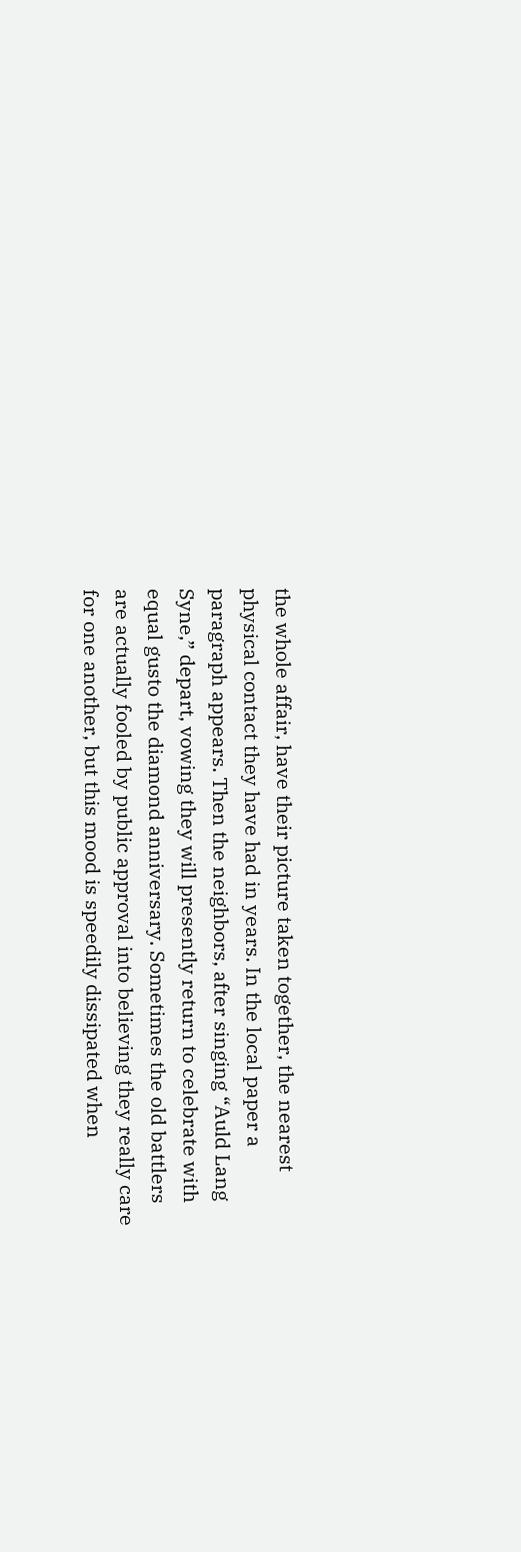the whole affair, have their picture taken together, the nearest physical contact they have had in years. In the local paper a paragraph appears. Then the neighbors, after singing “Auld Lang Syne,” depart, vowing they will presently return to celebrate with equal gusto the diamond anniversary. Sometimes the old battlers are actually fooled by public approval into believing they really care for one another, but this mood is speedily dissipated when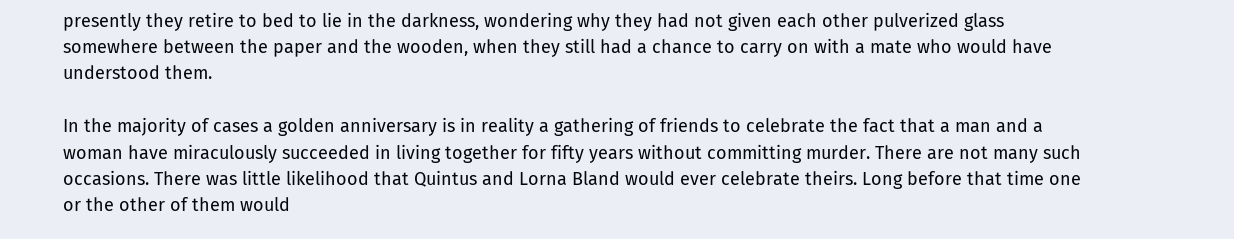presently they retire to bed to lie in the darkness, wondering why they had not given each other pulverized glass somewhere between the paper and the wooden, when they still had a chance to carry on with a mate who would have understood them.

In the majority of cases a golden anniversary is in reality a gathering of friends to celebrate the fact that a man and a woman have miraculously succeeded in living together for fifty years without committing murder. There are not many such occasions. There was little likelihood that Quintus and Lorna Bland would ever celebrate theirs. Long before that time one or the other of them would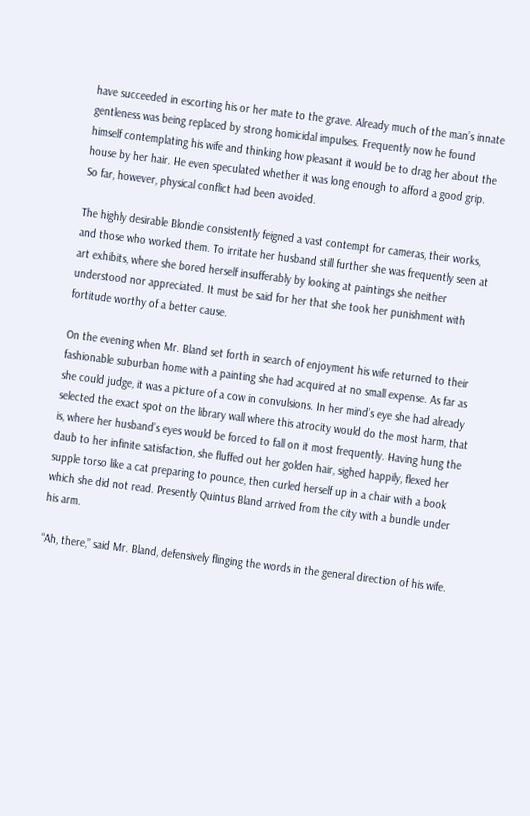have succeeded in escorting his or her mate to the grave. Already much of the man’s innate gentleness was being replaced by strong homicidal impulses. Frequently now he found himself contemplating his wife and thinking how pleasant it would be to drag her about the house by her hair. He even speculated whether it was long enough to afford a good grip. So far, however, physical conflict had been avoided.

The highly desirable Blondie consistently feigned a vast contempt for cameras, their works, and those who worked them. To irritate her husband still further she was frequently seen at art exhibits, where she bored herself insufferably by looking at paintings she neither understood nor appreciated. It must be said for her that she took her punishment with fortitude worthy of a better cause.

On the evening when Mr. Bland set forth in search of enjoyment his wife returned to their fashionable suburban home with a painting she had acquired at no small expense. As far as she could judge, it was a picture of a cow in convulsions. In her mind’s eye she had already selected the exact spot on the library wall where this atrocity would do the most harm, that is, where her husband’s eyes would be forced to fall on it most frequently. Having hung the daub to her infinite satisfaction, she fluffed out her golden hair, sighed happily, flexed her supple torso like a cat preparing to pounce, then curled herself up in a chair with a book which she did not read. Presently Quintus Bland arrived from the city with a bundle under his arm.

“Ah, there,” said Mr. Bland, defensively flinging the words in the general direction of his wife.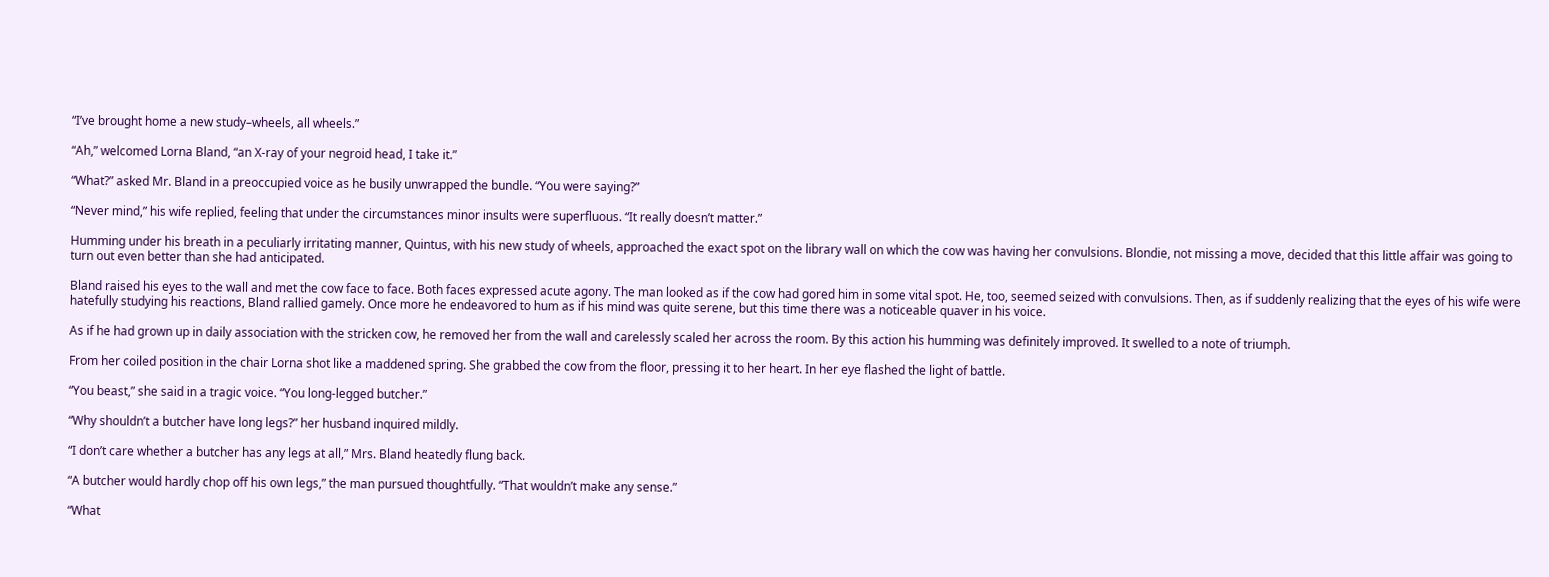“I’ve brought home a new study–wheels, all wheels.”

“Ah,” welcomed Lorna Bland, “an X-ray of your negroid head, I take it.”

“What?” asked Mr. Bland in a preoccupied voice as he busily unwrapped the bundle. “You were saying?”

“Never mind,” his wife replied, feeling that under the circumstances minor insults were superfluous. “It really doesn’t matter.”

Humming under his breath in a peculiarly irritating manner, Quintus, with his new study of wheels, approached the exact spot on the library wall on which the cow was having her convulsions. Blondie, not missing a move, decided that this little affair was going to turn out even better than she had anticipated.

Bland raised his eyes to the wall and met the cow face to face. Both faces expressed acute agony. The man looked as if the cow had gored him in some vital spot. He, too, seemed seized with convulsions. Then, as if suddenly realizing that the eyes of his wife were hatefully studying his reactions, Bland rallied gamely. Once more he endeavored to hum as if his mind was quite serene, but this time there was a noticeable quaver in his voice.

As if he had grown up in daily association with the stricken cow, he removed her from the wall and carelessly scaled her across the room. By this action his humming was definitely improved. It swelled to a note of triumph.

From her coiled position in the chair Lorna shot like a maddened spring. She grabbed the cow from the floor, pressing it to her heart. In her eye flashed the light of battle.

“You beast,” she said in a tragic voice. “You long-legged butcher.”

“Why shouldn’t a butcher have long legs?” her husband inquired mildly.

“I don’t care whether a butcher has any legs at all,” Mrs. Bland heatedly flung back.

“A butcher would hardly chop off his own legs,” the man pursued thoughtfully. “That wouldn’t make any sense.”

“What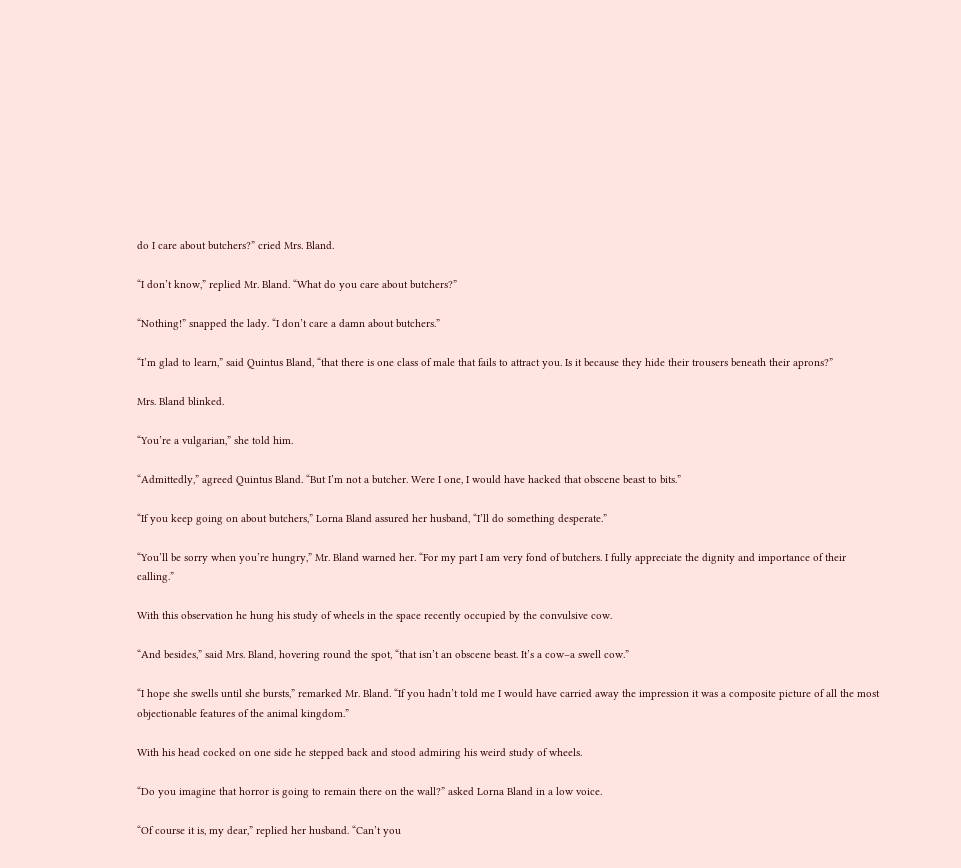do I care about butchers?” cried Mrs. Bland.

“I don’t know,” replied Mr. Bland. “What do you care about butchers?”

“Nothing!” snapped the lady. “I don’t care a damn about butchers.”

“I’m glad to learn,” said Quintus Bland, “that there is one class of male that fails to attract you. Is it because they hide their trousers beneath their aprons?”

Mrs. Bland blinked.

“You’re a vulgarian,” she told him.

“Admittedly,” agreed Quintus Bland. “But I’m not a butcher. Were I one, I would have hacked that obscene beast to bits.”

“If you keep going on about butchers,” Lorna Bland assured her husband, “I’ll do something desperate.”

“You’ll be sorry when you’re hungry,” Mr. Bland warned her. “For my part I am very fond of butchers. I fully appreciate the dignity and importance of their calling.”

With this observation he hung his study of wheels in the space recently occupied by the convulsive cow.

“And besides,” said Mrs. Bland, hovering round the spot, “that isn’t an obscene beast. It’s a cow–a swell cow.”

“I hope she swells until she bursts,” remarked Mr. Bland. “If you hadn’t told me I would have carried away the impression it was a composite picture of all the most objectionable features of the animal kingdom.”

With his head cocked on one side he stepped back and stood admiring his weird study of wheels.

“Do you imagine that horror is going to remain there on the wall?” asked Lorna Bland in a low voice.

“Of course it is, my dear,” replied her husband. “Can’t you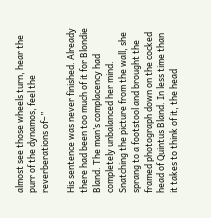almost see those wheels turn, hear the purr of the dynamos, feel the reverberations of–”

His sentence was never finished. Already there had been too much of it for Blondie Bland. The man’s complacency had completely unbalanced her mind. Snatching the picture from the wall, she sprang to a footstool and brought the framed photograph down on the cocked head of Quintus Bland. In less time than it takes to think of it, the head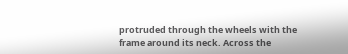protruded through the wheels with the frame around its neck. Across the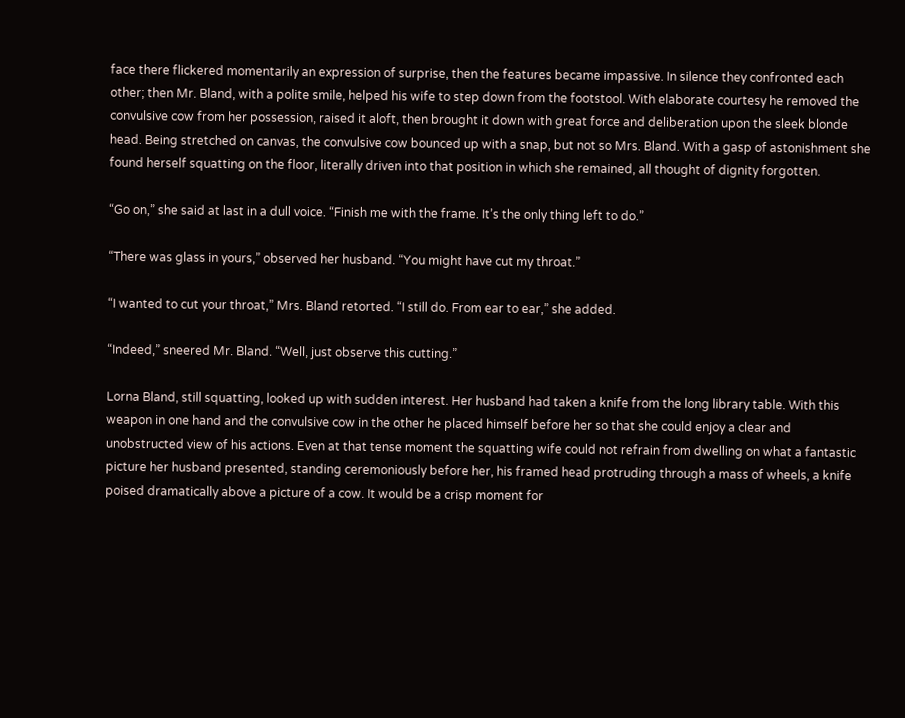face there flickered momentarily an expression of surprise, then the features became impassive. In silence they confronted each other; then Mr. Bland, with a polite smile, helped his wife to step down from the footstool. With elaborate courtesy he removed the convulsive cow from her possession, raised it aloft, then brought it down with great force and deliberation upon the sleek blonde head. Being stretched on canvas, the convulsive cow bounced up with a snap, but not so Mrs. Bland. With a gasp of astonishment she found herself squatting on the floor, literally driven into that position in which she remained, all thought of dignity forgotten.

“Go on,” she said at last in a dull voice. “Finish me with the frame. It’s the only thing left to do.”

“There was glass in yours,” observed her husband. “You might have cut my throat.”

“I wanted to cut your throat,” Mrs. Bland retorted. “I still do. From ear to ear,” she added.

“Indeed,” sneered Mr. Bland. “Well, just observe this cutting.”

Lorna Bland, still squatting, looked up with sudden interest. Her husband had taken a knife from the long library table. With this weapon in one hand and the convulsive cow in the other he placed himself before her so that she could enjoy a clear and unobstructed view of his actions. Even at that tense moment the squatting wife could not refrain from dwelling on what a fantastic picture her husband presented, standing ceremoniously before her, his framed head protruding through a mass of wheels, a knife poised dramatically above a picture of a cow. It would be a crisp moment for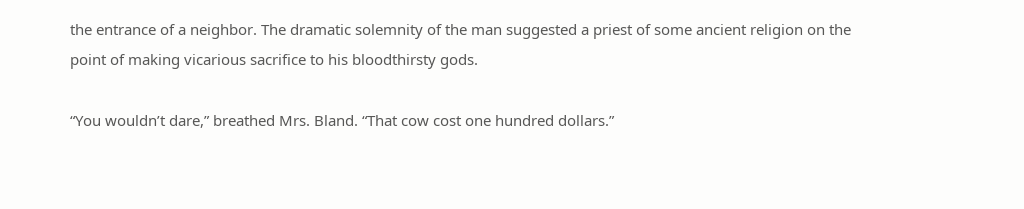the entrance of a neighbor. The dramatic solemnity of the man suggested a priest of some ancient religion on the point of making vicarious sacrifice to his bloodthirsty gods.

“You wouldn’t dare,” breathed Mrs. Bland. “That cow cost one hundred dollars.”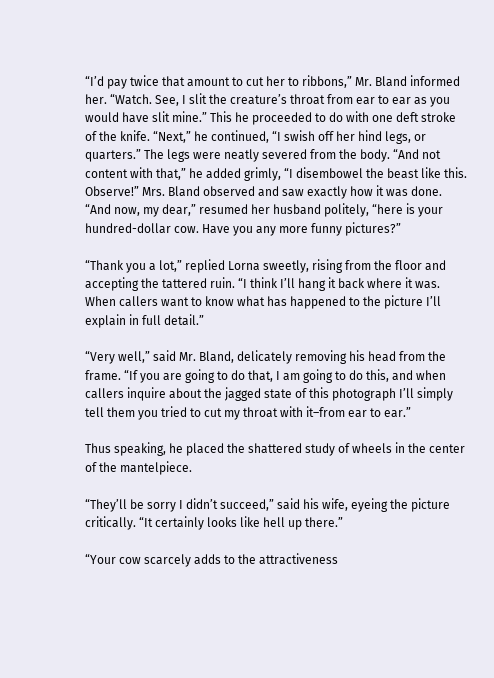“I’d pay twice that amount to cut her to ribbons,” Mr. Bland informed her. “Watch. See, I slit the creature’s throat from ear to ear as you would have slit mine.” This he proceeded to do with one deft stroke of the knife. “Next,” he continued, “I swish off her hind legs, or quarters.” The legs were neatly severed from the body. “And not content with that,” he added grimly, “I disembowel the beast like this. Observe!” Mrs. Bland observed and saw exactly how it was done. “And now, my dear,” resumed her husband politely, “here is your hundred-dollar cow. Have you any more funny pictures?”

“Thank you a lot,” replied Lorna sweetly, rising from the floor and accepting the tattered ruin. “I think I’ll hang it back where it was. When callers want to know what has happened to the picture I’ll explain in full detail.”

“Very well,” said Mr. Bland, delicately removing his head from the frame. “If you are going to do that, I am going to do this, and when callers inquire about the jagged state of this photograph I’ll simply tell them you tried to cut my throat with it–from ear to ear.”

Thus speaking, he placed the shattered study of wheels in the center of the mantelpiece.

“They’ll be sorry I didn’t succeed,” said his wife, eyeing the picture critically. “It certainly looks like hell up there.”

“Your cow scarcely adds to the attractiveness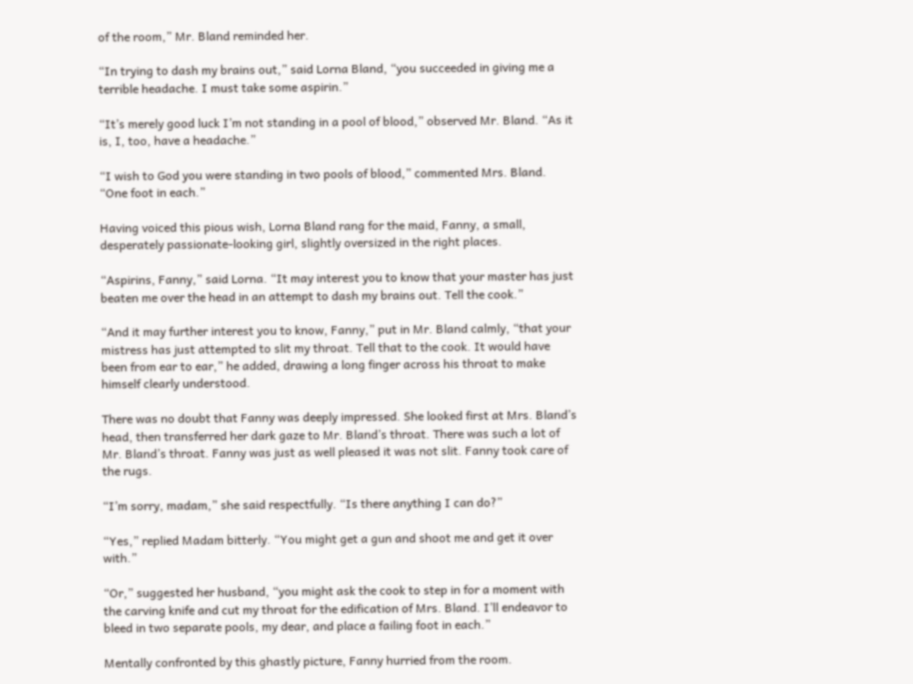of the room,” Mr. Bland reminded her.

“In trying to dash my brains out,” said Lorna Bland, “you succeeded in giving me a terrible headache. I must take some aspirin.”

“It’s merely good luck I’m not standing in a pool of blood,” observed Mr. Bland. “As it is, I, too, have a headache.”

“I wish to God you were standing in two pools of blood,” commented Mrs. Bland. “One foot in each.”

Having voiced this pious wish, Lorna Bland rang for the maid, Fanny, a small, desperately passionate-looking girl, slightly oversized in the right places.

“Aspirins, Fanny,” said Lorna. “It may interest you to know that your master has just beaten me over the head in an attempt to dash my brains out. Tell the cook.”

“And it may further interest you to know, Fanny,” put in Mr. Bland calmly, “that your mistress has just attempted to slit my throat. Tell that to the cook. It would have been from ear to ear,” he added, drawing a long finger across his throat to make himself clearly understood.

There was no doubt that Fanny was deeply impressed. She looked first at Mrs. Bland’s head, then transferred her dark gaze to Mr. Bland’s throat. There was such a lot of Mr. Bland’s throat. Fanny was just as well pleased it was not slit. Fanny took care of the rugs.

“I’m sorry, madam,” she said respectfully. “Is there anything I can do?”

“Yes,” replied Madam bitterly. “You might get a gun and shoot me and get it over with.”

“Or,” suggested her husband, “you might ask the cook to step in for a moment with the carving knife and cut my throat for the edification of Mrs. Bland. I’ll endeavor to bleed in two separate pools, my dear, and place a failing foot in each.”

Mentally confronted by this ghastly picture, Fanny hurried from the room.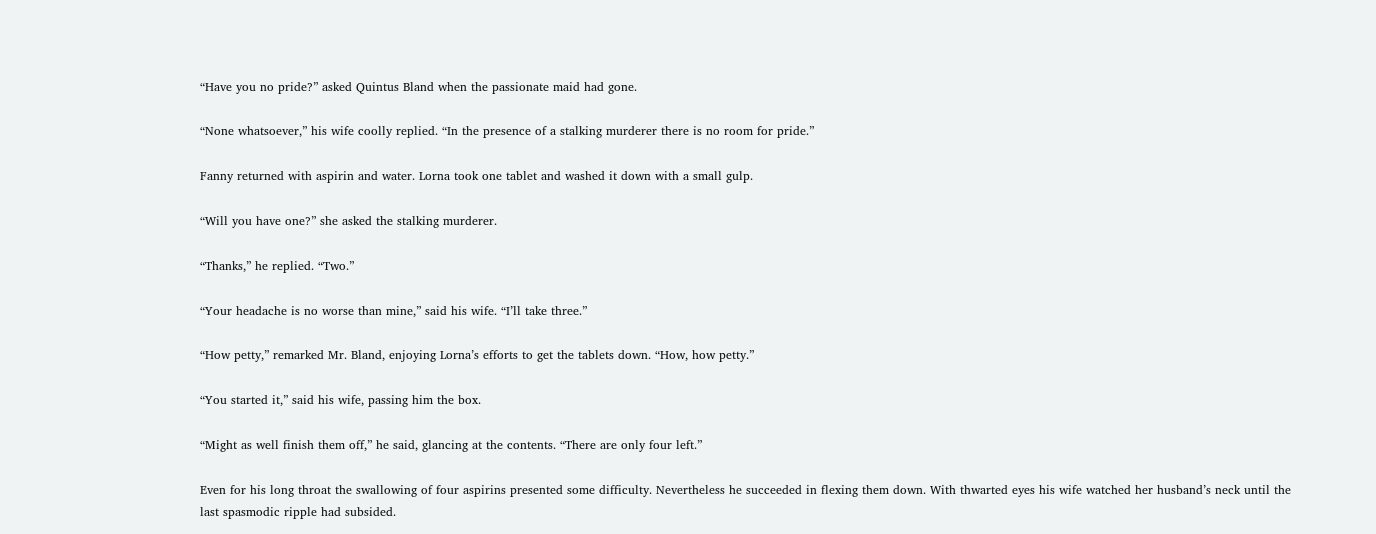“Have you no pride?” asked Quintus Bland when the passionate maid had gone.

“None whatsoever,” his wife coolly replied. “In the presence of a stalking murderer there is no room for pride.”

Fanny returned with aspirin and water. Lorna took one tablet and washed it down with a small gulp.

“Will you have one?” she asked the stalking murderer.

“Thanks,” he replied. “Two.”

“Your headache is no worse than mine,” said his wife. “I’ll take three.”

“How petty,” remarked Mr. Bland, enjoying Lorna’s efforts to get the tablets down. “How, how petty.”

“You started it,” said his wife, passing him the box.

“Might as well finish them off,” he said, glancing at the contents. “There are only four left.”

Even for his long throat the swallowing of four aspirins presented some difficulty. Nevertheless he succeeded in flexing them down. With thwarted eyes his wife watched her husband’s neck until the last spasmodic ripple had subsided.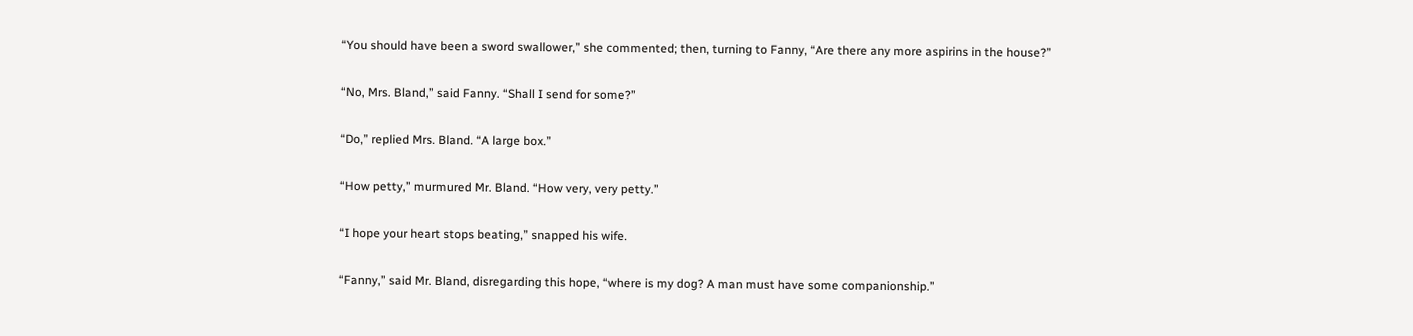“You should have been a sword swallower,” she commented; then, turning to Fanny, “Are there any more aspirins in the house?”

“No, Mrs. Bland,” said Fanny. “Shall I send for some?”

“Do,” replied Mrs. Bland. “A large box.”

“How petty,” murmured Mr. Bland. “How very, very petty.”

“I hope your heart stops beating,” snapped his wife.

“Fanny,” said Mr. Bland, disregarding this hope, “where is my dog? A man must have some companionship.”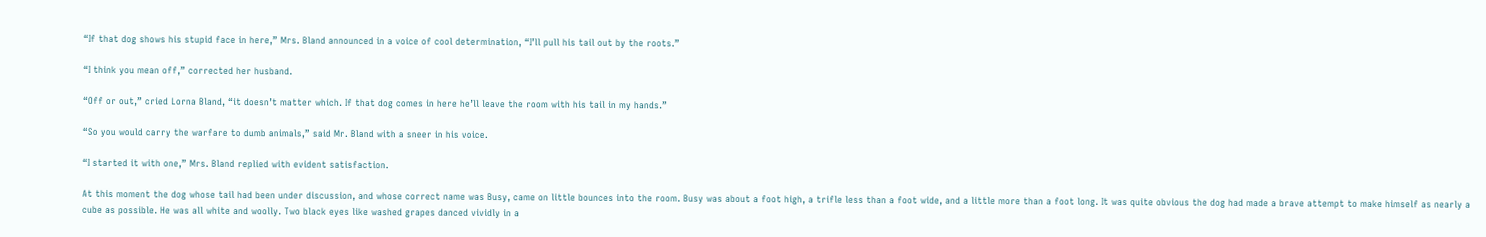“If that dog shows his stupid face in here,” Mrs. Bland announced in a voice of cool determination, “I’ll pull his tail out by the roots.”

“I think you mean off,” corrected her husband.

“Off or out,” cried Lorna Bland, “it doesn’t matter which. If that dog comes in here he’ll leave the room with his tail in my hands.”

“So you would carry the warfare to dumb animals,” said Mr. Bland with a sneer in his voice.

“I started it with one,” Mrs. Bland replied with evident satisfaction.

At this moment the dog whose tail had been under discussion, and whose correct name was Busy, came on little bounces into the room. Busy was about a foot high, a trifle less than a foot wide, and a little more than a foot long. It was quite obvious the dog had made a brave attempt to make himself as nearly a cube as possible. He was all white and woolly. Two black eyes like washed grapes danced vividly in a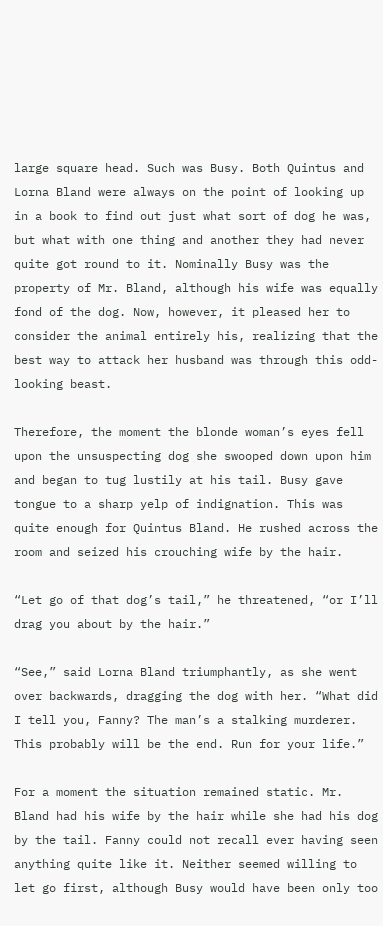large square head. Such was Busy. Both Quintus and Lorna Bland were always on the point of looking up in a book to find out just what sort of dog he was, but what with one thing and another they had never quite got round to it. Nominally Busy was the property of Mr. Bland, although his wife was equally fond of the dog. Now, however, it pleased her to consider the animal entirely his, realizing that the best way to attack her husband was through this odd-looking beast.

Therefore, the moment the blonde woman’s eyes fell upon the unsuspecting dog she swooped down upon him and began to tug lustily at his tail. Busy gave tongue to a sharp yelp of indignation. This was quite enough for Quintus Bland. He rushed across the room and seized his crouching wife by the hair.

“Let go of that dog’s tail,” he threatened, “or I’ll drag you about by the hair.”

“See,” said Lorna Bland triumphantly, as she went over backwards, dragging the dog with her. “What did I tell you, Fanny? The man’s a stalking murderer. This probably will be the end. Run for your life.”

For a moment the situation remained static. Mr. Bland had his wife by the hair while she had his dog by the tail. Fanny could not recall ever having seen anything quite like it. Neither seemed willing to let go first, although Busy would have been only too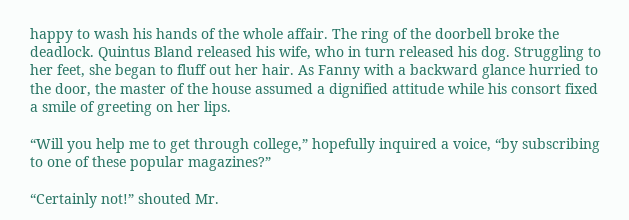happy to wash his hands of the whole affair. The ring of the doorbell broke the deadlock. Quintus Bland released his wife, who in turn released his dog. Struggling to her feet, she began to fluff out her hair. As Fanny with a backward glance hurried to the door, the master of the house assumed a dignified attitude while his consort fixed a smile of greeting on her lips.

“Will you help me to get through college,” hopefully inquired a voice, “by subscribing to one of these popular magazines?”

“Certainly not!” shouted Mr.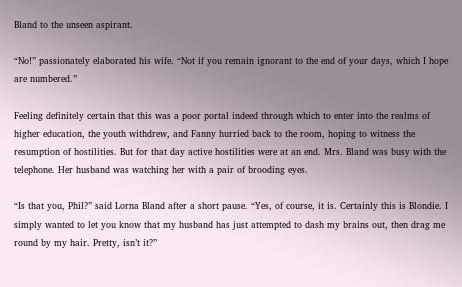Bland to the unseen aspirant.

“No!” passionately elaborated his wife. “Not if you remain ignorant to the end of your days, which I hope are numbered.”

Feeling definitely certain that this was a poor portal indeed through which to enter into the realms of higher education, the youth withdrew, and Fanny hurried back to the room, hoping to witness the resumption of hostilities. But for that day active hostilities were at an end. Mrs. Bland was busy with the telephone. Her husband was watching her with a pair of brooding eyes.

“Is that you, Phil?” said Lorna Bland after a short pause. “Yes, of course, it is. Certainly this is Blondie. I simply wanted to let you know that my husband has just attempted to dash my brains out, then drag me round by my hair. Pretty, isn’t it?”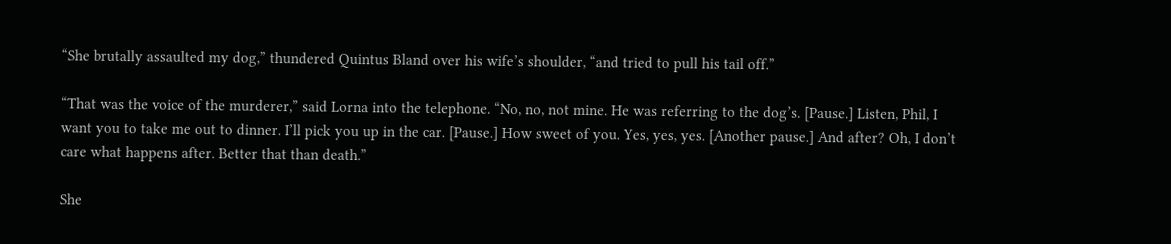“She brutally assaulted my dog,” thundered Quintus Bland over his wife’s shoulder, “and tried to pull his tail off.”

“That was the voice of the murderer,” said Lorna into the telephone. “No, no, not mine. He was referring to the dog’s. [Pause.] Listen, Phil, I want you to take me out to dinner. I’ll pick you up in the car. [Pause.] How sweet of you. Yes, yes, yes. [Another pause.] And after? Oh, I don’t care what happens after. Better that than death.”

She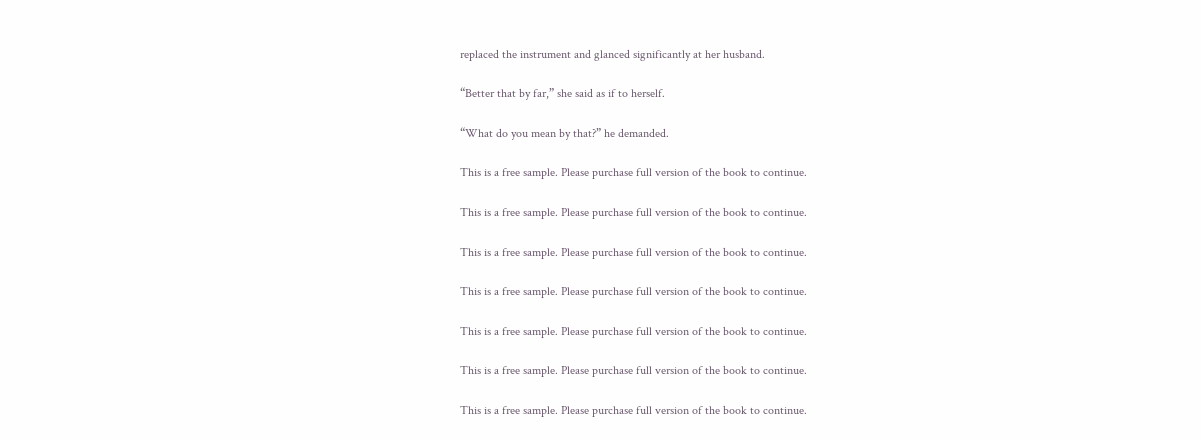replaced the instrument and glanced significantly at her husband.

“Better that by far,” she said as if to herself.

“What do you mean by that?” he demanded.

This is a free sample. Please purchase full version of the book to continue.

This is a free sample. Please purchase full version of the book to continue.

This is a free sample. Please purchase full version of the book to continue.

This is a free sample. Please purchase full version of the book to continue.

This is a free sample. Please purchase full version of the book to continue.

This is a free sample. Please purchase full version of the book to continue.

This is a free sample. Please purchase full version of the book to continue.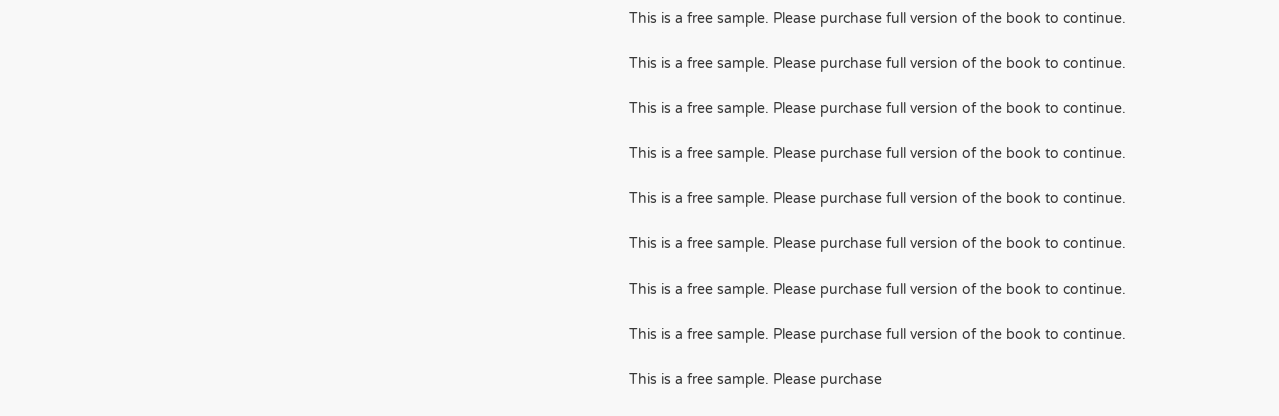This is a free sample. Please purchase full version of the book to continue.

This is a free sample. Please purchase full version of the book to continue.

This is a free sample. Please purchase full version of the book to continue.

This is a free sample. Please purchase full version of the book to continue.

This is a free sample. Please purchase full version of the book to continue.

This is a free sample. Please purchase full version of the book to continue.

This is a free sample. Please purchase full version of the book to continue.

This is a free sample. Please purchase full version of the book to continue.

This is a free sample. Please purchase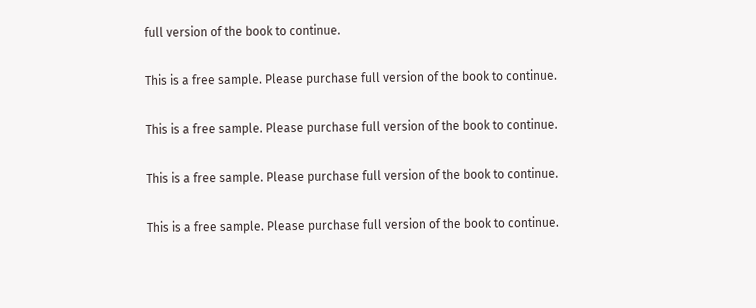full version of the book to continue.

This is a free sample. Please purchase full version of the book to continue.

This is a free sample. Please purchase full version of the book to continue.

This is a free sample. Please purchase full version of the book to continue.

This is a free sample. Please purchase full version of the book to continue.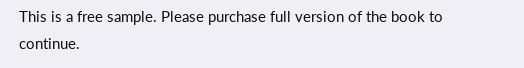This is a free sample. Please purchase full version of the book to continue.